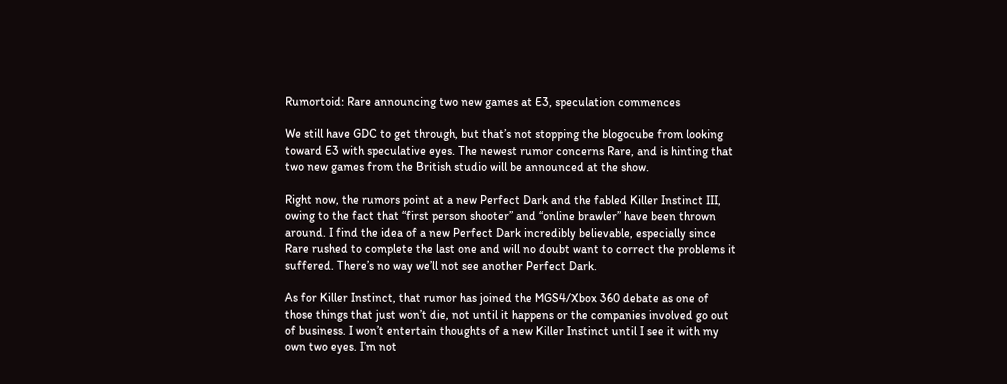Rumortoid: Rare announcing two new games at E3, speculation commences

We still have GDC to get through, but that’s not stopping the blogocube from looking toward E3 with speculative eyes. The newest rumor concerns Rare, and is hinting that two new games from the British studio will be announced at the show.

Right now, the rumors point at a new Perfect Dark and the fabled Killer Instinct III, owing to the fact that “first person shooter” and “online brawler” have been thrown around. I find the idea of a new Perfect Dark incredibly believable, especially since Rare rushed to complete the last one and will no doubt want to correct the problems it suffered. There’s no way we’ll not see another Perfect Dark.

As for Killer Instinct, that rumor has joined the MGS4/Xbox 360 debate as one of those things that just won’t die, not until it happens or the companies involved go out of business. I won’t entertain thoughts of a new Killer Instinct until I see it with my own two eyes. I’m not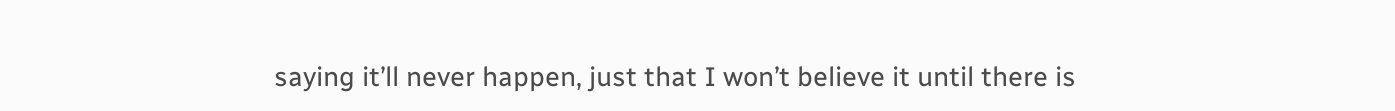saying it’ll never happen, just that I won’t believe it until there is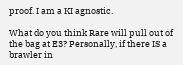proof. I am a KI agnostic.

What do you think Rare will pull out of the bag at E3? Personally, if there IS a brawler in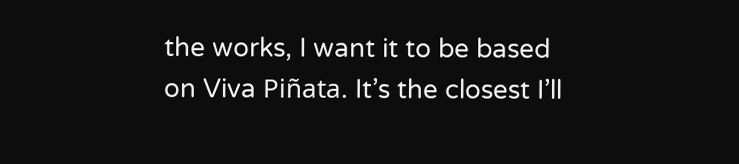the works, I want it to be based on Viva Piñata. It’s the closest I’ll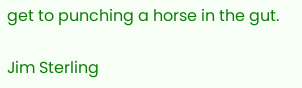get to punching a horse in the gut.

Jim Sterling